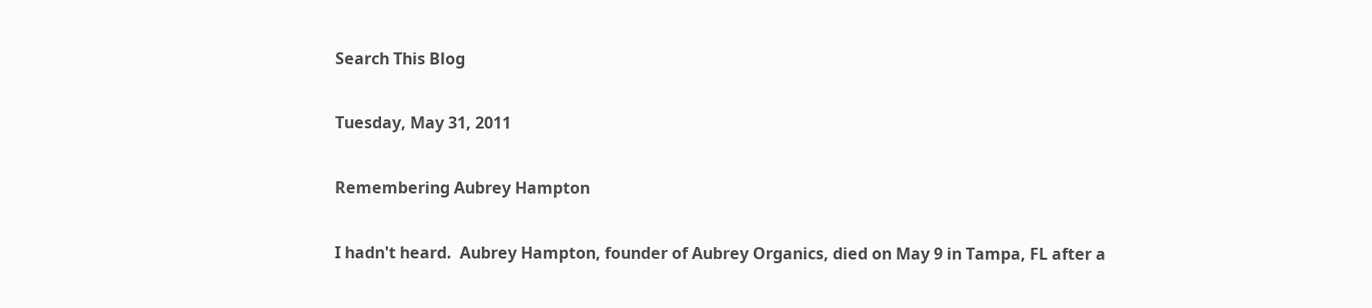Search This Blog

Tuesday, May 31, 2011

Remembering Aubrey Hampton

I hadn't heard.  Aubrey Hampton, founder of Aubrey Organics, died on May 9 in Tampa, FL after a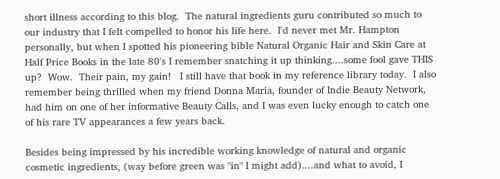short illness according to this blog.  The natural ingredients guru contributed so much to our industry that I felt compelled to honor his life here.  I'd never met Mr. Hampton personally, but when I spotted his pioneering bible Natural Organic Hair and Skin Care at Half Price Books in the late 80's I remember snatching it up thinking....some fool gave THIS up?  Wow.  Their pain, my gain!   I still have that book in my reference library today.  I also remember being thrilled when my friend Donna Maria, founder of Indie Beauty Network, had him on one of her informative Beauty Calls, and I was even lucky enough to catch one of his rare TV appearances a few years back.

Besides being impressed by his incredible working knowledge of natural and organic cosmetic ingredients, (way before green was "in" I might add)....and what to avoid, I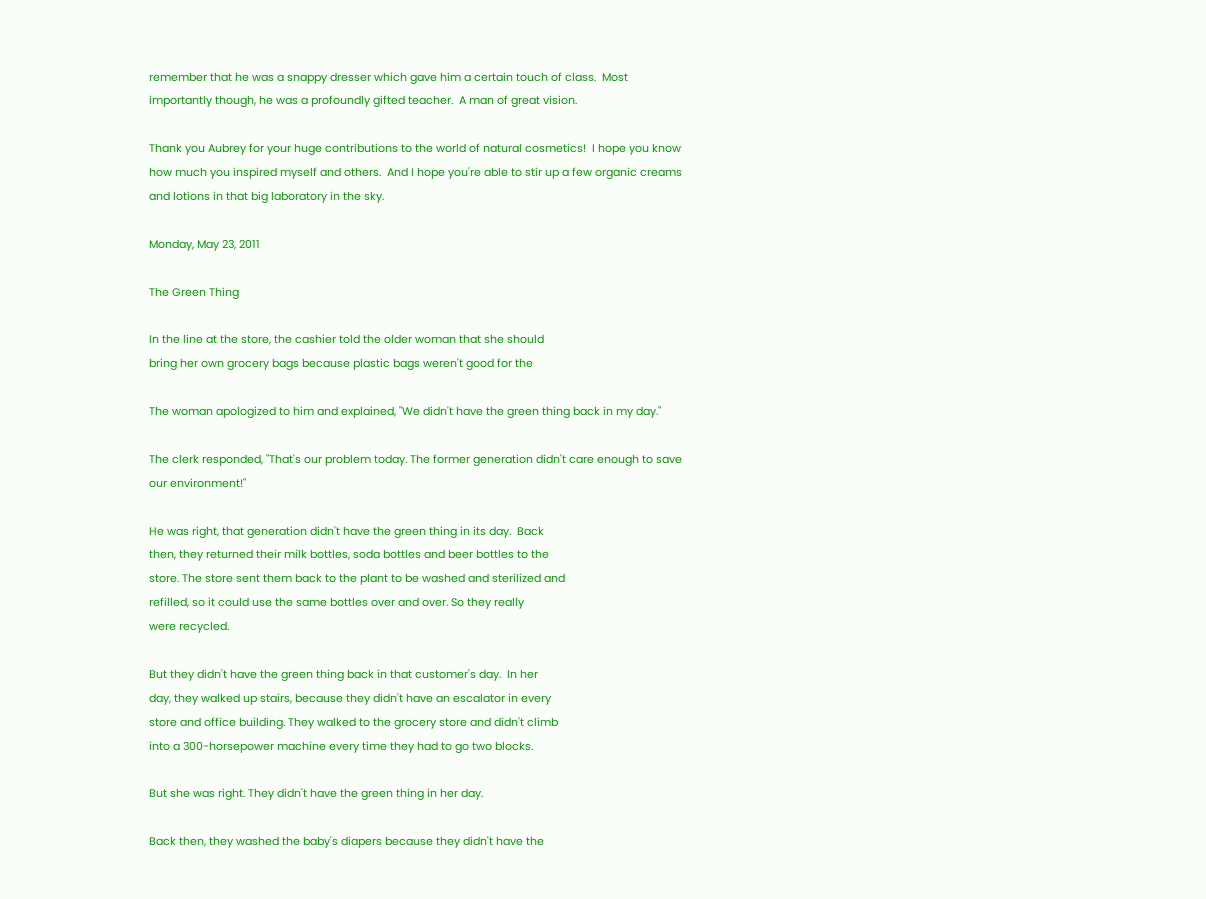remember that he was a snappy dresser which gave him a certain touch of class.  Most importantly though, he was a profoundly gifted teacher.  A man of great vision.

Thank you Aubrey for your huge contributions to the world of natural cosmetics!  I hope you know how much you inspired myself and others.  And I hope you're able to stir up a few organic creams and lotions in that big laboratory in the sky.

Monday, May 23, 2011

The Green Thing

In the line at the store, the cashier told the older woman that she should
bring her own grocery bags because plastic bags weren't good for the

The woman apologized to him and explained, "We didn't have the green thing back in my day."

The clerk responded, "That's our problem today. The former generation didn't care enough to save our environment!"

He was right, that generation didn't have the green thing in its day.  Back
then, they returned their milk bottles, soda bottles and beer bottles to the
store. The store sent them back to the plant to be washed and sterilized and
refilled, so it could use the same bottles over and over. So they really
were recycled.

But they didn't have the green thing back in that customer's day.  In her
day, they walked up stairs, because they didn't have an escalator in every
store and office building. They walked to the grocery store and didn't climb
into a 300-horsepower machine every time they had to go two blocks.

But she was right. They didn't have the green thing in her day.

Back then, they washed the baby's diapers because they didn't have the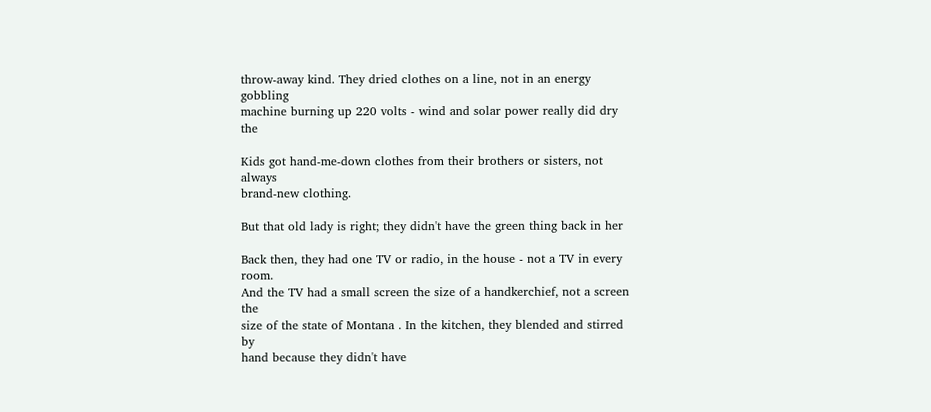throw-away kind. They dried clothes on a line, not in an energy gobbling
machine burning up 220 volts - wind and solar power really did dry the

Kids got hand-me-down clothes from their brothers or sisters, not always
brand-new clothing.

But that old lady is right; they didn't have the green thing back in her

Back then, they had one TV or radio, in the house - not a TV in every room.
And the TV had a small screen the size of a handkerchief, not a screen the
size of the state of Montana . In the kitchen, they blended and stirred by
hand because they didn't have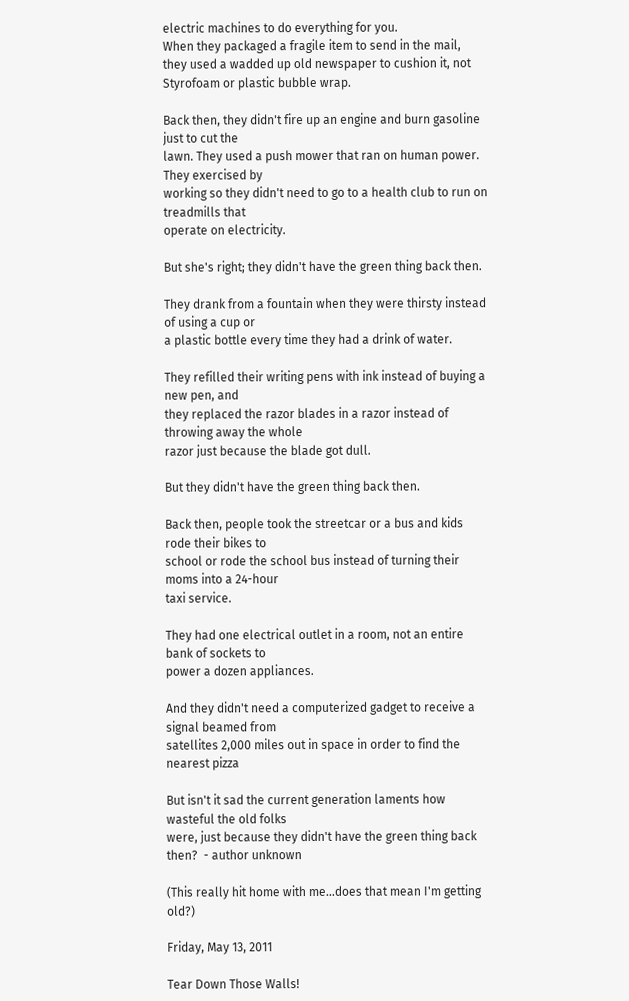electric machines to do everything for you.
When they packaged a fragile item to send in the mail, they used a wadded up old newspaper to cushion it, not Styrofoam or plastic bubble wrap.

Back then, they didn't fire up an engine and burn gasoline just to cut the
lawn. They used a push mower that ran on human power. They exercised by
working so they didn't need to go to a health club to run on treadmills that
operate on electricity.

But she's right; they didn't have the green thing back then.

They drank from a fountain when they were thirsty instead of using a cup or
a plastic bottle every time they had a drink of water.

They refilled their writing pens with ink instead of buying a new pen, and
they replaced the razor blades in a razor instead of throwing away the whole
razor just because the blade got dull.

But they didn't have the green thing back then.

Back then, people took the streetcar or a bus and kids rode their bikes to
school or rode the school bus instead of turning their moms into a 24-hour
taxi service.

They had one electrical outlet in a room, not an entire bank of sockets to
power a dozen appliances.

And they didn't need a computerized gadget to receive a signal beamed from
satellites 2,000 miles out in space in order to find the nearest pizza

But isn't it sad the current generation laments how wasteful the old folks
were, just because they didn't have the green thing back then?  - author unknown

(This really hit home with me...does that mean I'm getting old?)

Friday, May 13, 2011

Tear Down Those Walls!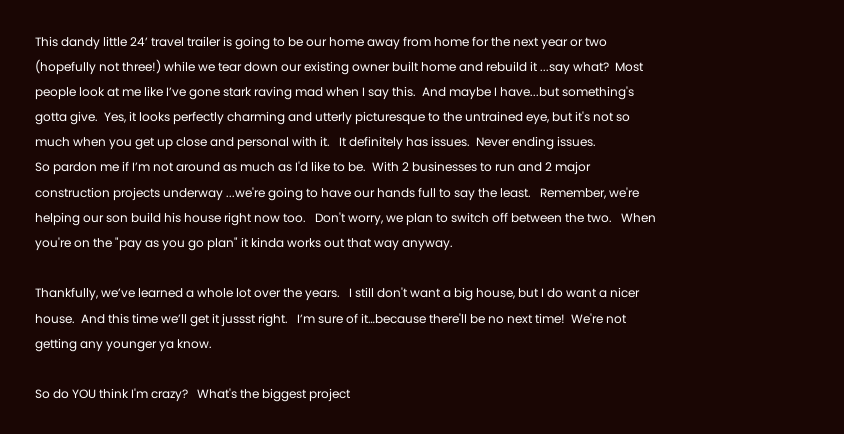This dandy little 24’ travel trailer is going to be our home away from home for the next year or two (hopefully not three!) while we tear down our existing owner built home and rebuild it ...say what?  Most people look at me like I’ve gone stark raving mad when I say this.  And maybe I have...but something's gotta give.  Yes, it looks perfectly charming and utterly picturesque to the untrained eye, but it's not so much when you get up close and personal with it.   It definitely has issues.  Never ending issues.
So pardon me if I’m not around as much as I'd like to be.  With 2 businesses to run and 2 major construction projects underway ...we're going to have our hands full to say the least.   Remember, we're helping our son build his house right now too.   Don't worry, we plan to switch off between the two.   When you're on the "pay as you go plan" it kinda works out that way anyway.

Thankfully, we’ve learned a whole lot over the years.   I still don't want a big house, but I do want a nicer house.  And this time we’ll get it jussst right.   I’m sure of it…because there'll be no next time!  We're not getting any younger ya know.

So do YOU think I'm crazy?   What's the biggest project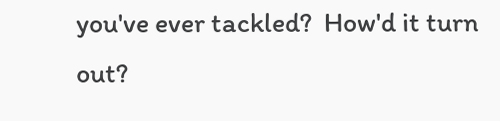you've ever tackled?  How'd it turn out?